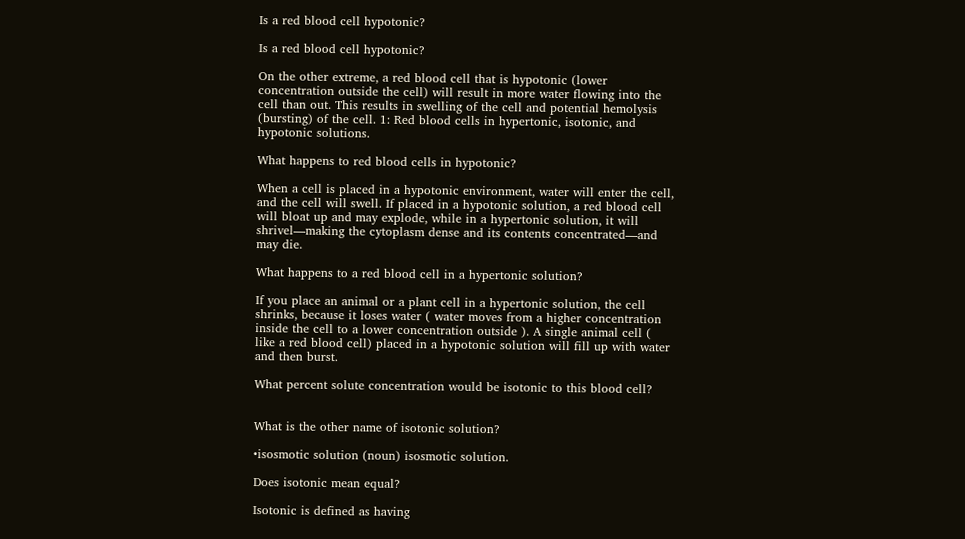Is a red blood cell hypotonic?

Is a red blood cell hypotonic?

On the other extreme, a red blood cell that is hypotonic (lower concentration outside the cell) will result in more water flowing into the cell than out. This results in swelling of the cell and potential hemolysis (bursting) of the cell. 1: Red blood cells in hypertonic, isotonic, and hypotonic solutions.

What happens to red blood cells in hypotonic?

When a cell is placed in a hypotonic environment, water will enter the cell, and the cell will swell. If placed in a hypotonic solution, a red blood cell will bloat up and may explode, while in a hypertonic solution, it will shrivel—making the cytoplasm dense and its contents concentrated—and may die.

What happens to a red blood cell in a hypertonic solution?

If you place an animal or a plant cell in a hypertonic solution, the cell shrinks, because it loses water ( water moves from a higher concentration inside the cell to a lower concentration outside ). A single animal cell ( like a red blood cell) placed in a hypotonic solution will fill up with water and then burst.

What percent solute concentration would be isotonic to this blood cell?


What is the other name of isotonic solution?

•isosmotic solution (noun) isosmotic solution.

Does isotonic mean equal?

Isotonic is defined as having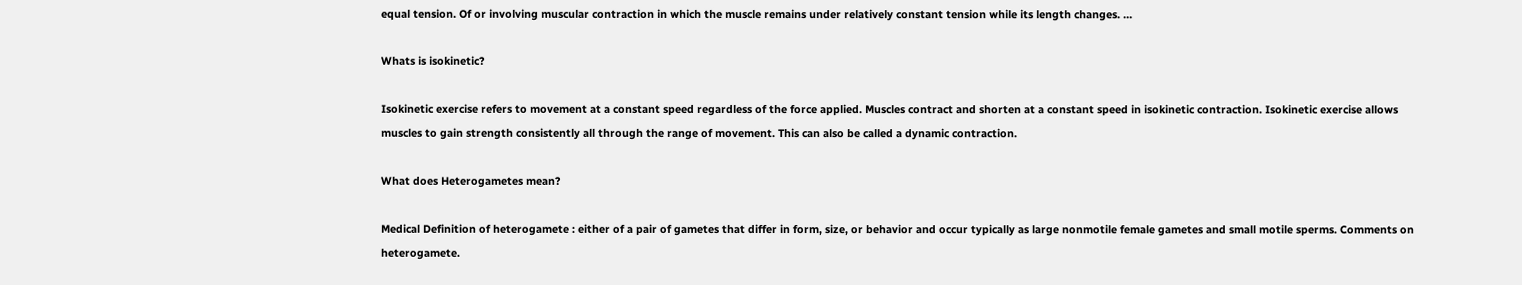equal tension. Of or involving muscular contraction in which the muscle remains under relatively constant tension while its length changes. …

Whats is isokinetic?

Isokinetic exercise refers to movement at a constant speed regardless of the force applied. Muscles contract and shorten at a constant speed in isokinetic contraction. Isokinetic exercise allows muscles to gain strength consistently all through the range of movement. This can also be called a dynamic contraction.

What does Heterogametes mean?

Medical Definition of heterogamete : either of a pair of gametes that differ in form, size, or behavior and occur typically as large nonmotile female gametes and small motile sperms. Comments on heterogamete.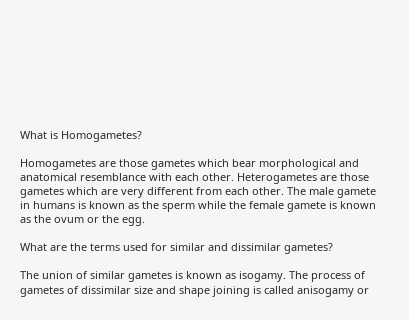What is Homogametes?

Homogametes are those gametes which bear morphological and anatomical resemblance with each other. Heterogametes are those gametes which are very different from each other. The male gamete in humans is known as the sperm while the female gamete is known as the ovum or the egg.

What are the terms used for similar and dissimilar gametes?

The union of similar gametes is known as isogamy. The process of gametes of dissimilar size and shape joining is called anisogamy or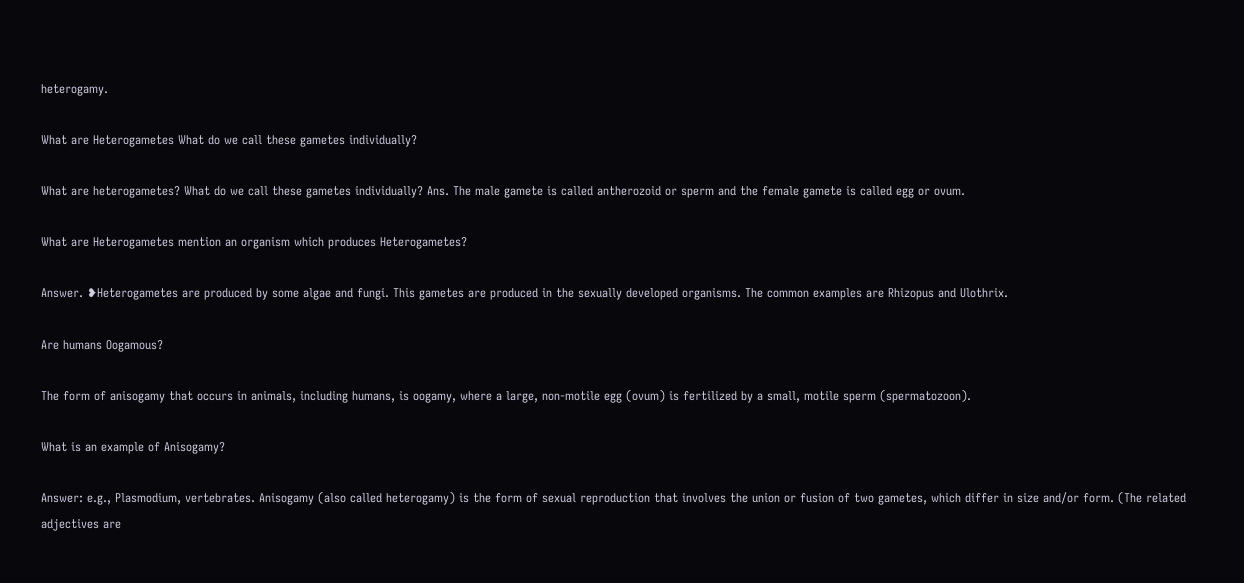heterogamy.

What are Heterogametes What do we call these gametes individually?

What are heterogametes? What do we call these gametes individually? Ans. The male gamete is called antherozoid or sperm and the female gamete is called egg or ovum.

What are Heterogametes mention an organism which produces Heterogametes?

Answer. ❥Heterogametes are produced by some algae and fungi. This gametes are produced in the sexually developed organisms. The common examples are Rhizopus and Ulothrix.

Are humans Oogamous?

The form of anisogamy that occurs in animals, including humans, is oogamy, where a large, non-motile egg (ovum) is fertilized by a small, motile sperm (spermatozoon).

What is an example of Anisogamy?

Answer: e.g., Plasmodium, vertebrates. Anisogamy (also called heterogamy) is the form of sexual reproduction that involves the union or fusion of two gametes, which differ in size and/or form. (The related adjectives are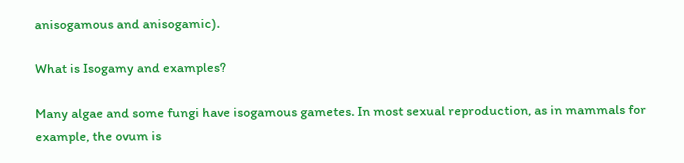anisogamous and anisogamic).

What is Isogamy and examples?

Many algae and some fungi have isogamous gametes. In most sexual reproduction, as in mammals for example, the ovum is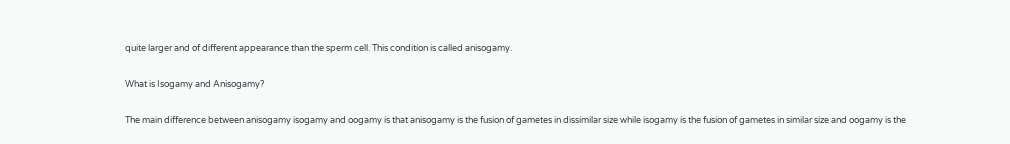quite larger and of different appearance than the sperm cell. This condition is called anisogamy.

What is Isogamy and Anisogamy?

The main difference between anisogamy isogamy and oogamy is that anisogamy is the fusion of gametes in dissimilar size while isogamy is the fusion of gametes in similar size and oogamy is the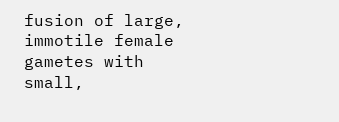fusion of large, immotile female gametes with small,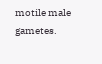motile male gametes.